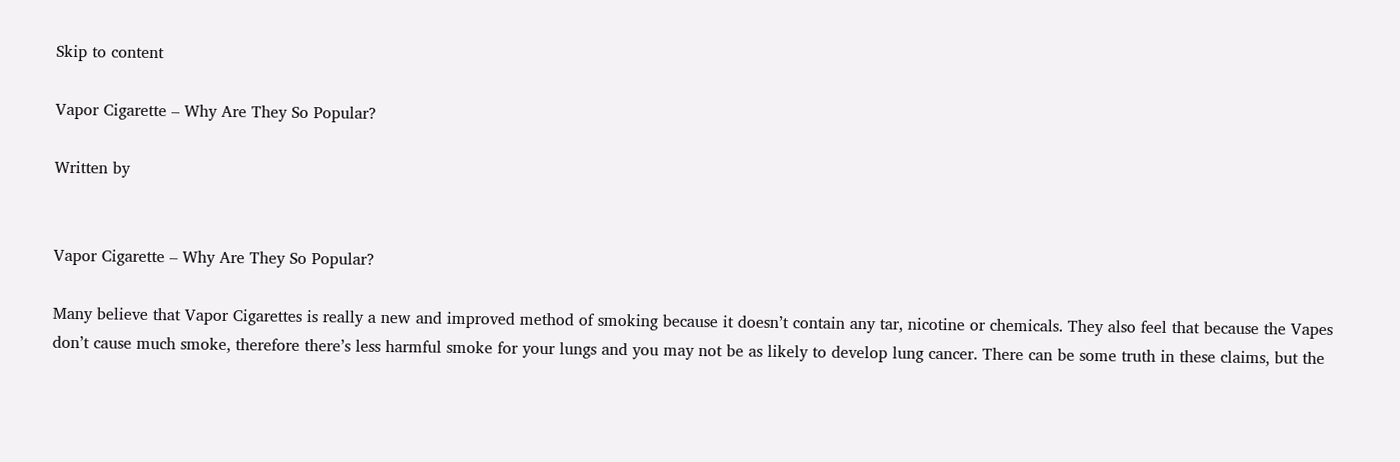Skip to content

Vapor Cigarette – Why Are They So Popular?

Written by


Vapor Cigarette – Why Are They So Popular?

Many believe that Vapor Cigarettes is really a new and improved method of smoking because it doesn’t contain any tar, nicotine or chemicals. They also feel that because the Vapes don’t cause much smoke, therefore there’s less harmful smoke for your lungs and you may not be as likely to develop lung cancer. There can be some truth in these claims, but the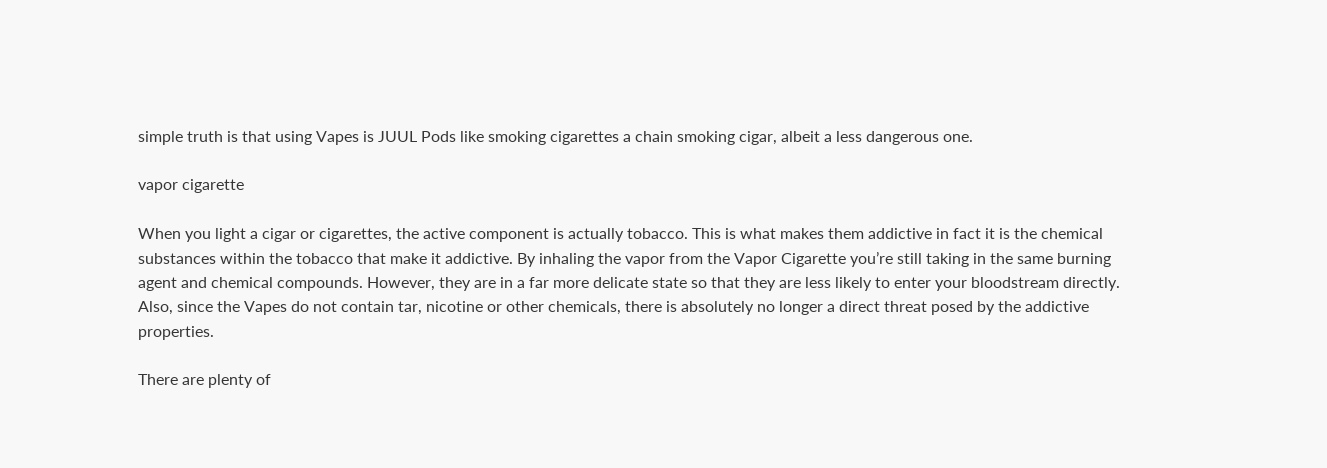simple truth is that using Vapes is JUUL Pods like smoking cigarettes a chain smoking cigar, albeit a less dangerous one.

vapor cigarette

When you light a cigar or cigarettes, the active component is actually tobacco. This is what makes them addictive in fact it is the chemical substances within the tobacco that make it addictive. By inhaling the vapor from the Vapor Cigarette you’re still taking in the same burning agent and chemical compounds. However, they are in a far more delicate state so that they are less likely to enter your bloodstream directly. Also, since the Vapes do not contain tar, nicotine or other chemicals, there is absolutely no longer a direct threat posed by the addictive properties.

There are plenty of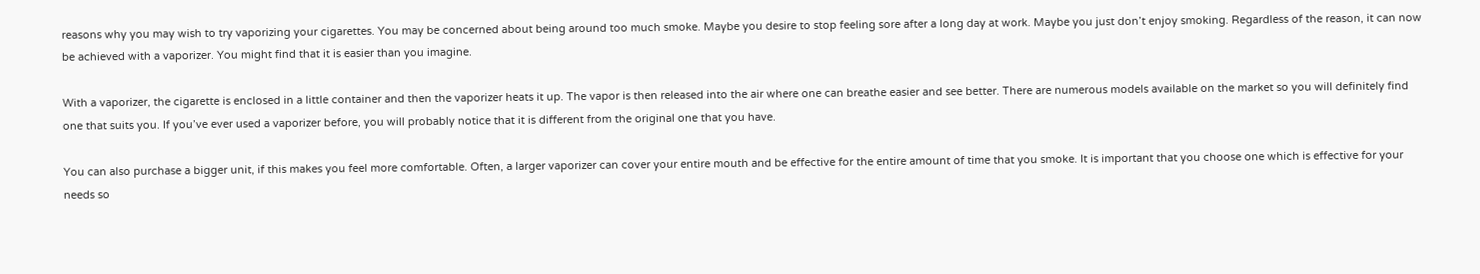reasons why you may wish to try vaporizing your cigarettes. You may be concerned about being around too much smoke. Maybe you desire to stop feeling sore after a long day at work. Maybe you just don’t enjoy smoking. Regardless of the reason, it can now be achieved with a vaporizer. You might find that it is easier than you imagine.

With a vaporizer, the cigarette is enclosed in a little container and then the vaporizer heats it up. The vapor is then released into the air where one can breathe easier and see better. There are numerous models available on the market so you will definitely find one that suits you. If you’ve ever used a vaporizer before, you will probably notice that it is different from the original one that you have.

You can also purchase a bigger unit, if this makes you feel more comfortable. Often, a larger vaporizer can cover your entire mouth and be effective for the entire amount of time that you smoke. It is important that you choose one which is effective for your needs so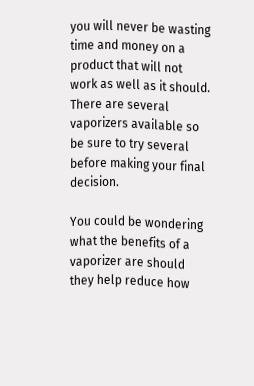you will never be wasting time and money on a product that will not work as well as it should. There are several vaporizers available so be sure to try several before making your final decision.

You could be wondering what the benefits of a vaporizer are should they help reduce how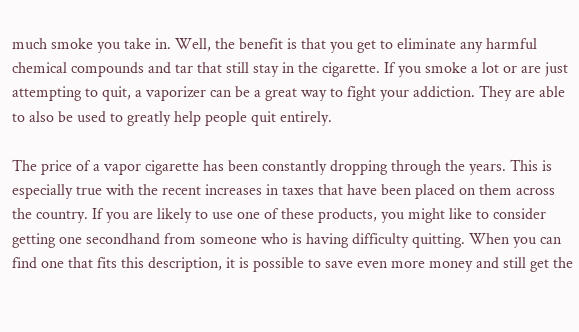much smoke you take in. Well, the benefit is that you get to eliminate any harmful chemical compounds and tar that still stay in the cigarette. If you smoke a lot or are just attempting to quit, a vaporizer can be a great way to fight your addiction. They are able to also be used to greatly help people quit entirely.

The price of a vapor cigarette has been constantly dropping through the years. This is especially true with the recent increases in taxes that have been placed on them across the country. If you are likely to use one of these products, you might like to consider getting one secondhand from someone who is having difficulty quitting. When you can find one that fits this description, it is possible to save even more money and still get the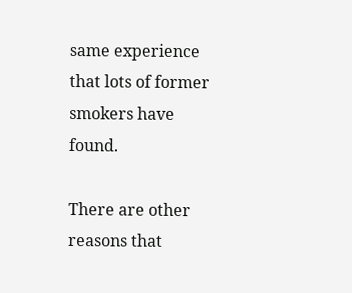same experience that lots of former smokers have found.

There are other reasons that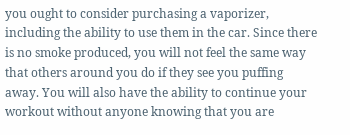you ought to consider purchasing a vaporizer, including the ability to use them in the car. Since there is no smoke produced, you will not feel the same way that others around you do if they see you puffing away. You will also have the ability to continue your workout without anyone knowing that you are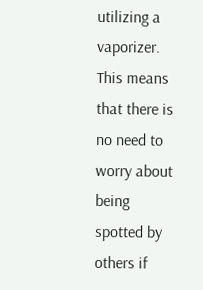utilizing a vaporizer. This means that there is no need to worry about being spotted by others if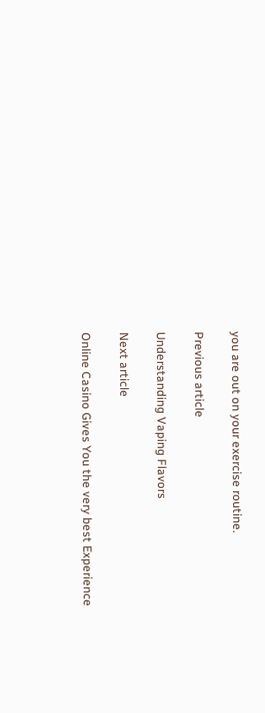you are out on your exercise routine.

Previous article

Understanding Vaping Flavors

Next article

Online Casino Gives You the very best Experience